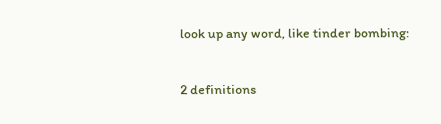look up any word, like tinder bombing:

2 definitions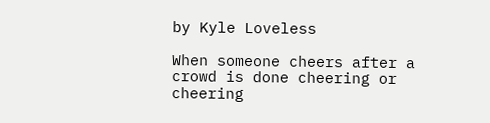by Kyle Loveless

When someone cheers after a crowd is done cheering or cheering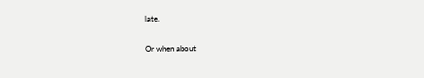late.

Or when about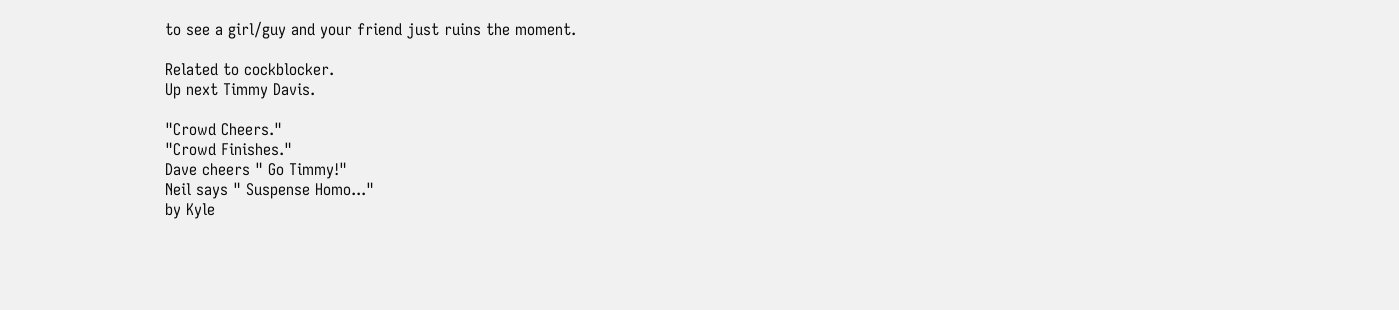to see a girl/guy and your friend just ruins the moment.

Related to cockblocker.
Up next Timmy Davis.

"Crowd Cheers."
"Crowd Finishes."
Dave cheers " Go Timmy!"
Neil says " Suspense Homo..."
by Kyle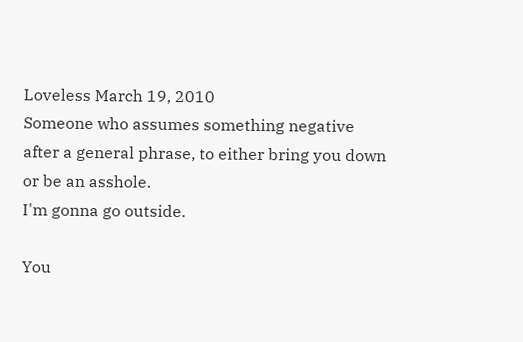Loveless March 19, 2010
Someone who assumes something negative after a general phrase, to either bring you down or be an asshole.
I'm gonna go outside.

You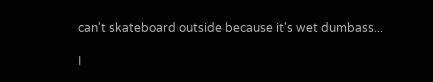can't skateboard outside because it's wet dumbass...

I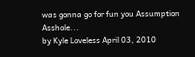was gonna go for fun you Assumption Asshole...
by Kyle Loveless April 03, 2010